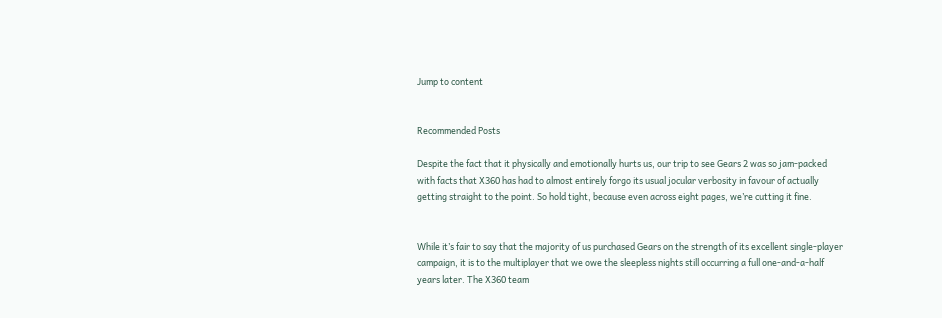Jump to content


Recommended Posts

Despite the fact that it physically and emotionally hurts us, our trip to see Gears 2 was so jam-packed with facts that X360 has had to almost entirely forgo its usual jocular verbosity in favour of actually getting straight to the point. So hold tight, because even across eight pages, we’re cutting it fine.


While it’s fair to say that the majority of us purchased Gears on the strength of its excellent single-player campaign, it is to the multiplayer that we owe the sleepless nights still occurring a full one-and-a-half years later. The X360 team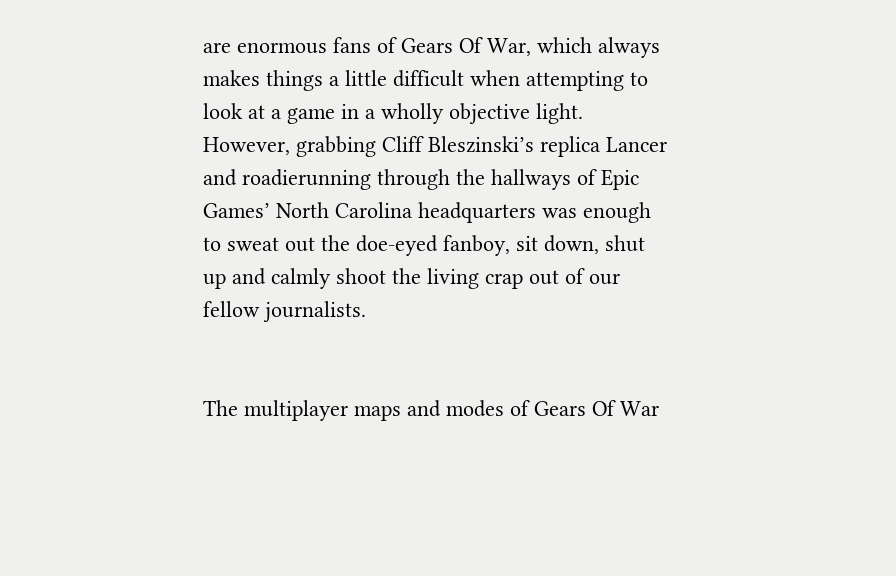are enormous fans of Gears Of War, which always makes things a little difficult when attempting to look at a game in a wholly objective light. However, grabbing Cliff Bleszinski’s replica Lancer and roadierunning through the hallways of Epic Games’ North Carolina headquarters was enough to sweat out the doe-eyed fanboy, sit down, shut up and calmly shoot the living crap out of our fellow journalists.


The multiplayer maps and modes of Gears Of War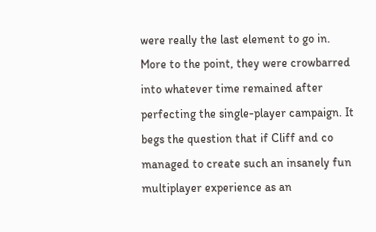were really the last element to go in. More to the point, they were crowbarred into whatever time remained after perfecting the single-player campaign. It begs the question that if Cliff and co managed to create such an insanely fun multiplayer experience as an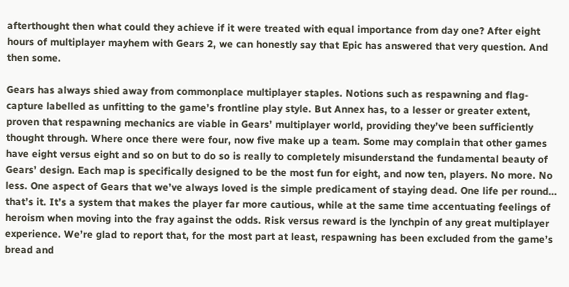afterthought then what could they achieve if it were treated with equal importance from day one? After eight hours of multiplayer mayhem with Gears 2, we can honestly say that Epic has answered that very question. And then some.

Gears has always shied away from commonplace multiplayer staples. Notions such as respawning and flag-capture labelled as unfitting to the game’s frontline play style. But Annex has, to a lesser or greater extent, proven that respawning mechanics are viable in Gears’ multiplayer world, providing they’ve been sufficiently thought through. Where once there were four, now five make up a team. Some may complain that other games have eight versus eight and so on but to do so is really to completely misunderstand the fundamental beauty of Gears’ design. Each map is specifically designed to be the most fun for eight, and now ten, players. No more. No less. One aspect of Gears that we’ve always loved is the simple predicament of staying dead. One life per round… that’s it. It’s a system that makes the player far more cautious, while at the same time accentuating feelings of heroism when moving into the fray against the odds. Risk versus reward is the lynchpin of any great multiplayer experience. We’re glad to report that, for the most part at least, respawning has been excluded from the game’s bread and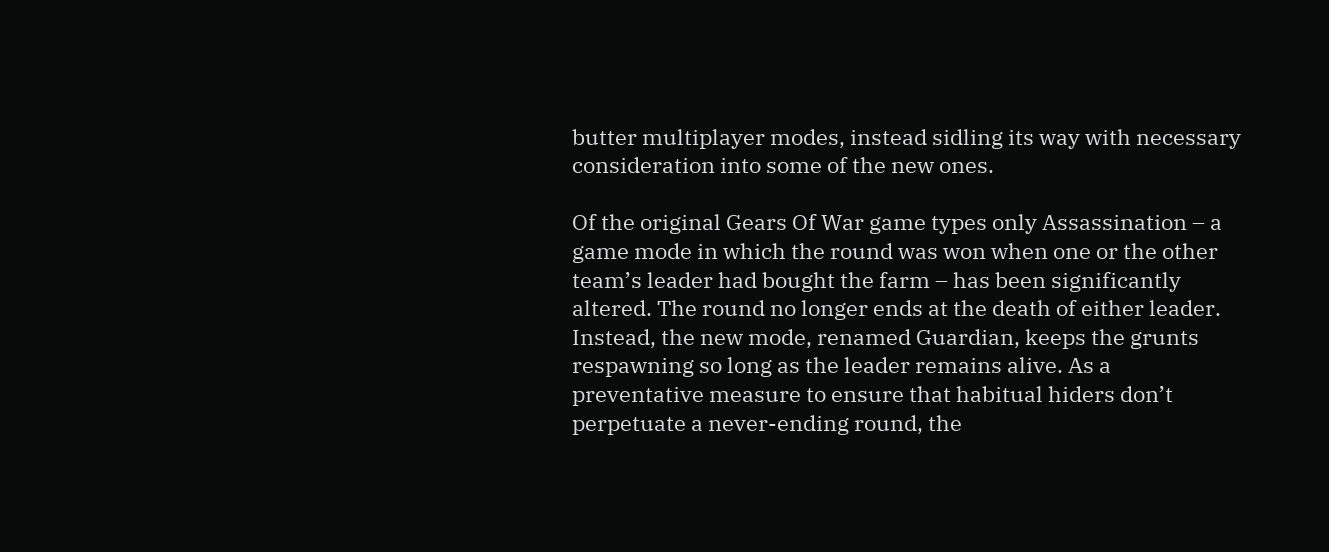butter multiplayer modes, instead sidling its way with necessary consideration into some of the new ones.

Of the original Gears Of War game types only Assassination – a game mode in which the round was won when one or the other team’s leader had bought the farm – has been significantly altered. The round no longer ends at the death of either leader. Instead, the new mode, renamed Guardian, keeps the grunts respawning so long as the leader remains alive. As a preventative measure to ensure that habitual hiders don’t perpetuate a never-ending round, the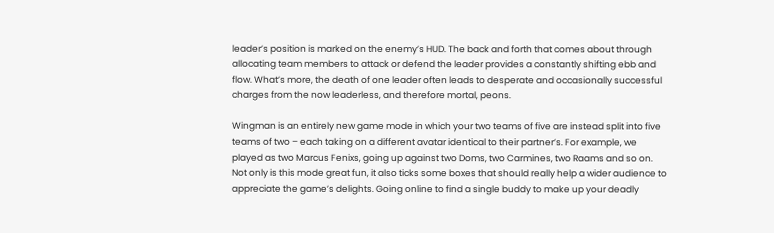leader’s position is marked on the enemy’s HUD. The back and forth that comes about through allocating team members to attack or defend the leader provides a constantly shifting ebb and flow. What’s more, the death of one leader often leads to desperate and occasionally successful charges from the now leaderless, and therefore mortal, peons.

Wingman is an entirely new game mode in which your two teams of five are instead split into five teams of two – each taking on a different avatar identical to their partner’s. For example, we played as two Marcus Fenixs, going up against two Doms, two Carmines, two Raams and so on. Not only is this mode great fun, it also ticks some boxes that should really help a wider audience to appreciate the game’s delights. Going online to find a single buddy to make up your deadly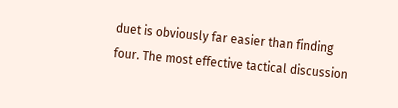duet is obviously far easier than finding four. The most effective tactical discussion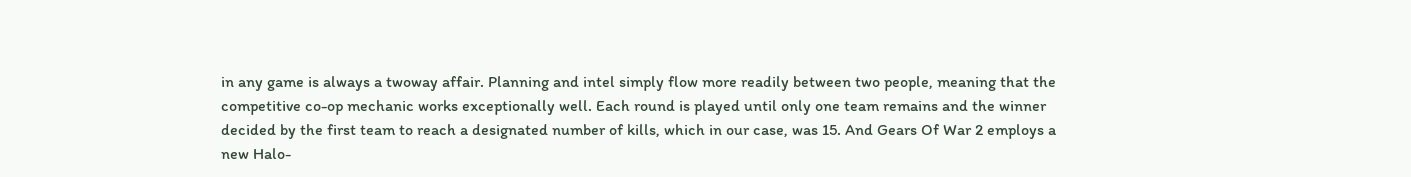in any game is always a twoway affair. Planning and intel simply flow more readily between two people, meaning that the competitive co-op mechanic works exceptionally well. Each round is played until only one team remains and the winner decided by the first team to reach a designated number of kills, which in our case, was 15. And Gears Of War 2 employs a new Halo-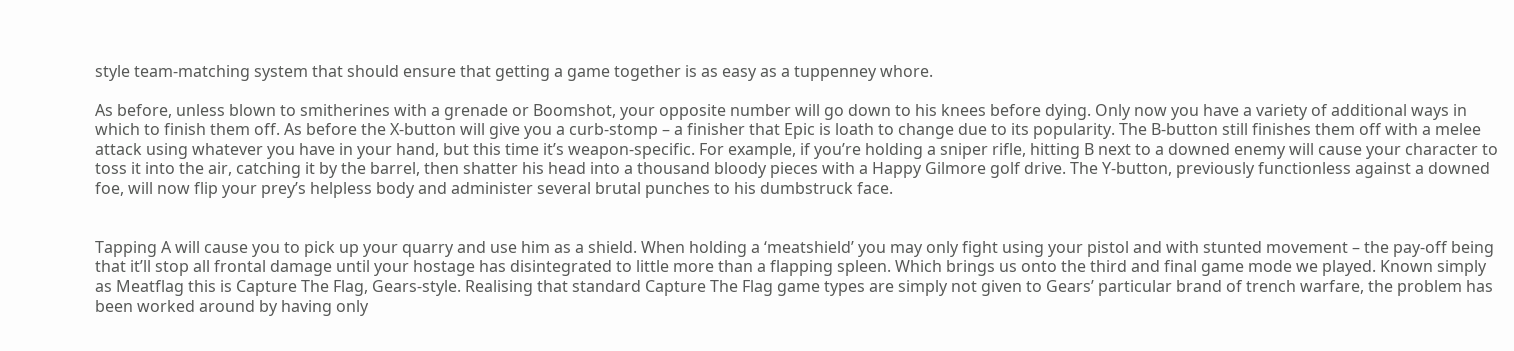style team-matching system that should ensure that getting a game together is as easy as a tuppenney whore.

As before, unless blown to smitherines with a grenade or Boomshot, your opposite number will go down to his knees before dying. Only now you have a variety of additional ways in which to finish them off. As before the X-button will give you a curb-stomp – a finisher that Epic is loath to change due to its popularity. The B-button still finishes them off with a melee attack using whatever you have in your hand, but this time it’s weapon-specific. For example, if you’re holding a sniper rifle, hitting B next to a downed enemy will cause your character to toss it into the air, catching it by the barrel, then shatter his head into a thousand bloody pieces with a Happy Gilmore golf drive. The Y-button, previously functionless against a downed foe, will now flip your prey’s helpless body and administer several brutal punches to his dumbstruck face.


Tapping A will cause you to pick up your quarry and use him as a shield. When holding a ‘meatshield’ you may only fight using your pistol and with stunted movement – the pay-off being that it’ll stop all frontal damage until your hostage has disintegrated to little more than a flapping spleen. Which brings us onto the third and final game mode we played. Known simply as Meatflag this is Capture The Flag, Gears-style. Realising that standard Capture The Flag game types are simply not given to Gears’ particular brand of trench warfare, the problem has been worked around by having only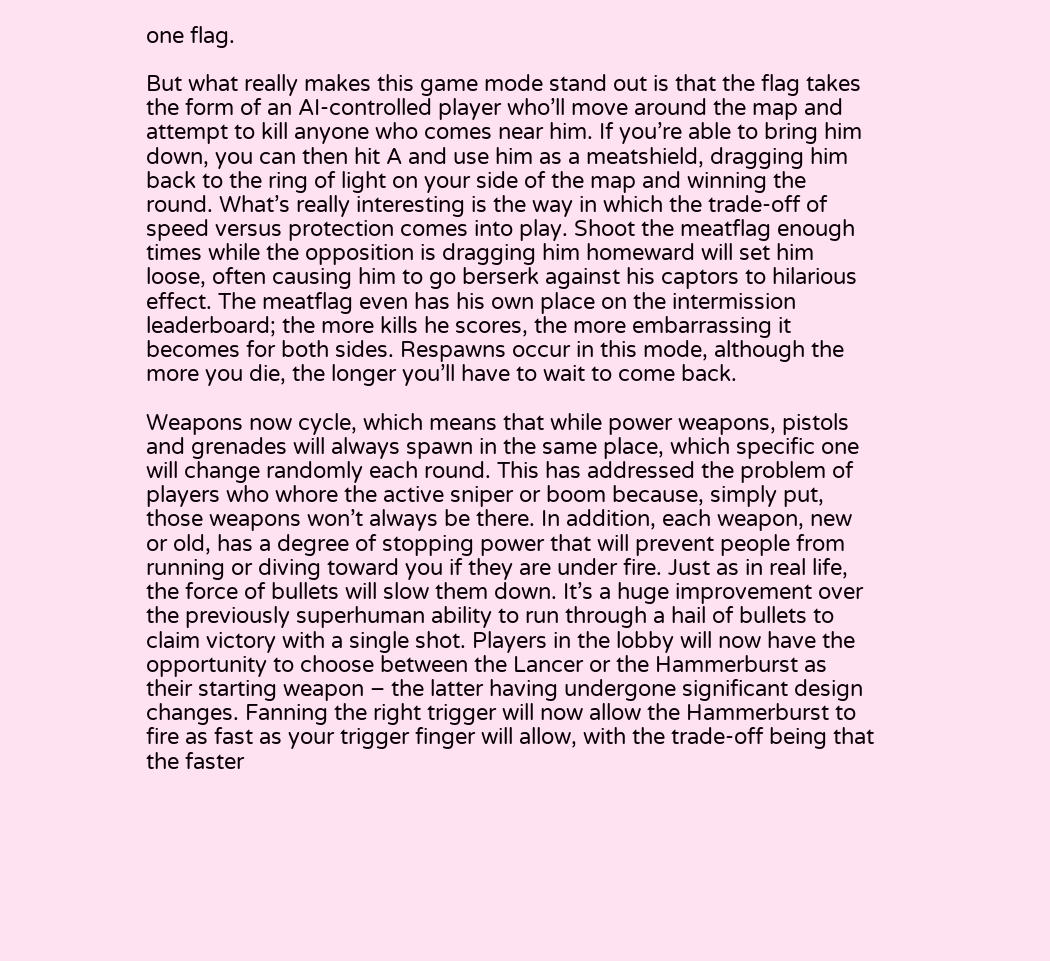one flag.

But what really makes this game mode stand out is that the flag takes the form of an AI-controlled player who’ll move around the map and attempt to kill anyone who comes near him. If you’re able to bring him down, you can then hit A and use him as a meatshield, dragging him back to the ring of light on your side of the map and winning the round. What’s really interesting is the way in which the trade-off of speed versus protection comes into play. Shoot the meatflag enough times while the opposition is dragging him homeward will set him loose, often causing him to go berserk against his captors to hilarious effect. The meatflag even has his own place on the intermission leaderboard; the more kills he scores, the more embarrassing it becomes for both sides. Respawns occur in this mode, although the more you die, the longer you’ll have to wait to come back.

Weapons now cycle, which means that while power weapons, pistols and grenades will always spawn in the same place, which specific one will change randomly each round. This has addressed the problem of players who whore the active sniper or boom because, simply put, those weapons won’t always be there. In addition, each weapon, new or old, has a degree of stopping power that will prevent people from running or diving toward you if they are under fire. Just as in real life, the force of bullets will slow them down. It’s a huge improvement over the previously superhuman ability to run through a hail of bullets to claim victory with a single shot. Players in the lobby will now have the opportunity to choose between the Lancer or the Hammerburst as their starting weapon – the latter having undergone significant design changes. Fanning the right trigger will now allow the Hammerburst to fire as fast as your trigger finger will allow, with the trade-off being that the faster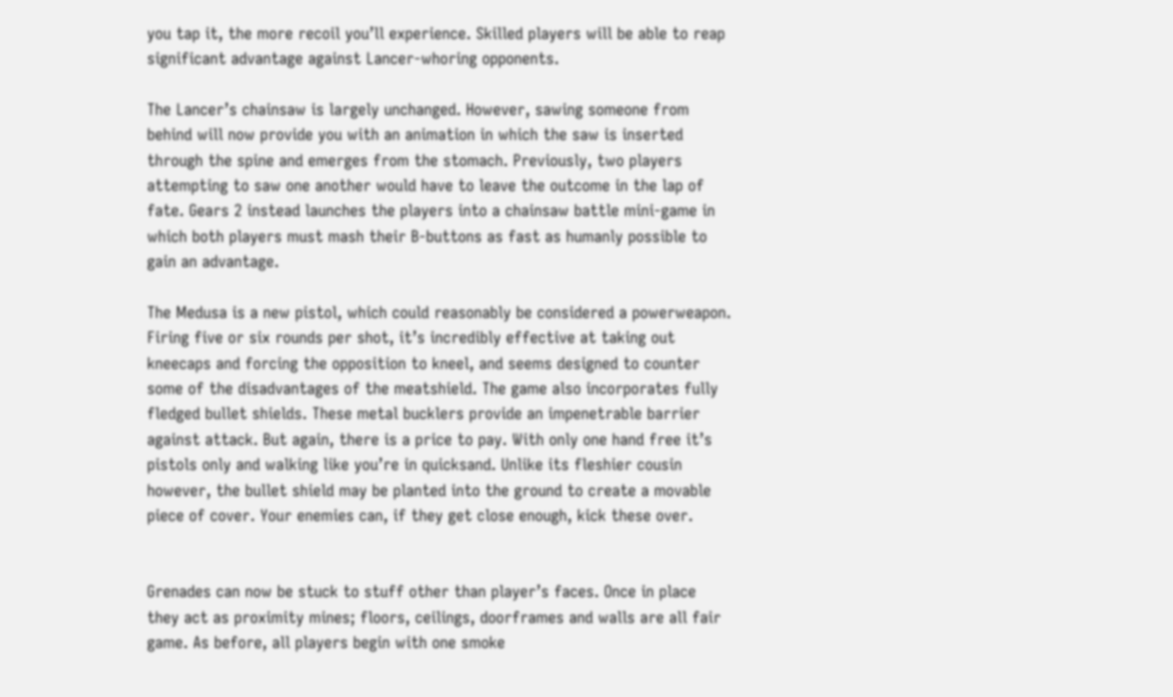you tap it, the more recoil you’ll experience. Skilled players will be able to reap significant advantage against Lancer-whoring opponents.

The Lancer’s chainsaw is largely unchanged. However, sawing someone from behind will now provide you with an animation in which the saw is inserted through the spine and emerges from the stomach. Previously, two players attempting to saw one another would have to leave the outcome in the lap of fate. Gears 2 instead launches the players into a chainsaw battle mini-game in which both players must mash their B-buttons as fast as humanly possible to gain an advantage.

The Medusa is a new pistol, which could reasonably be considered a powerweapon. Firing five or six rounds per shot, it’s incredibly effective at taking out kneecaps and forcing the opposition to kneel, and seems designed to counter some of the disadvantages of the meatshield. The game also incorporates fully fledged bullet shields. These metal bucklers provide an impenetrable barrier against attack. But again, there is a price to pay. With only one hand free it’s pistols only and walking like you’re in quicksand. Unlike its fleshier cousin however, the bullet shield may be planted into the ground to create a movable piece of cover. Your enemies can, if they get close enough, kick these over.


Grenades can now be stuck to stuff other than player’s faces. Once in place they act as proximity mines; floors, ceilings, doorframes and walls are all fair game. As before, all players begin with one smoke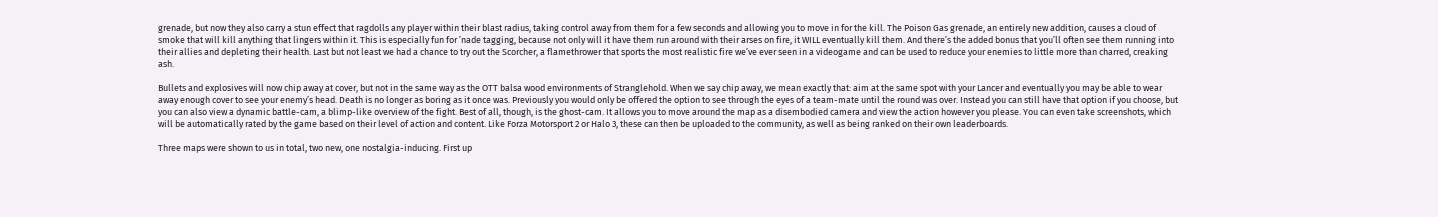grenade, but now they also carry a stun effect that ragdolls any player within their blast radius, taking control away from them for a few seconds and allowing you to move in for the kill. The Poison Gas grenade, an entirely new addition, causes a cloud of smoke that will kill anything that lingers within it. This is especially fun for ’nade tagging, because not only will it have them run around with their arses on fire, it WILL eventually kill them. And there’s the added bonus that you’ll often see them running into their allies and depleting their health. Last but not least we had a chance to try out the Scorcher, a flamethrower that sports the most realistic fire we’ve ever seen in a videogame and can be used to reduce your enemies to little more than charred, creaking ash.

Bullets and explosives will now chip away at cover, but not in the same way as the OTT balsa wood environments of Stranglehold. When we say chip away, we mean exactly that: aim at the same spot with your Lancer and eventually you may be able to wear away enough cover to see your enemy’s head. Death is no longer as boring as it once was. Previously you would only be offered the option to see through the eyes of a team-mate until the round was over. Instead you can still have that option if you choose, but you can also view a dynamic battle-cam, a blimp-like overview of the fight. Best of all, though, is the ghost-cam. It allows you to move around the map as a disembodied camera and view the action however you please. You can even take screenshots, which will be automatically rated by the game based on their level of action and content. Like Forza Motorsport 2 or Halo 3, these can then be uploaded to the community, as well as being ranked on their own leaderboards.

Three maps were shown to us in total, two new, one nostalgia-inducing. First up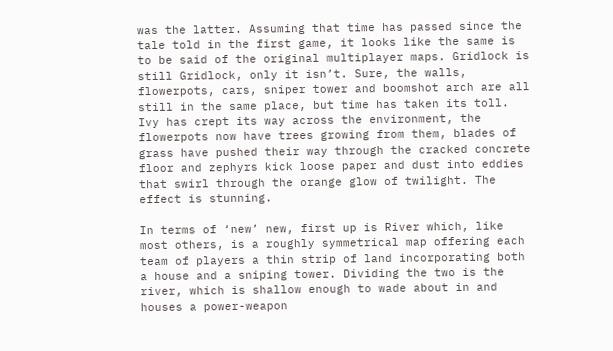was the latter. Assuming that time has passed since the tale told in the first game, it looks like the same is to be said of the original multiplayer maps. Gridlock is still Gridlock, only it isn’t. Sure, the walls, flowerpots, cars, sniper tower and boomshot arch are all still in the same place, but time has taken its toll. Ivy has crept its way across the environment, the flowerpots now have trees growing from them, blades of grass have pushed their way through the cracked concrete floor and zephyrs kick loose paper and dust into eddies that swirl through the orange glow of twilight. The effect is stunning.

In terms of ‘new’ new, first up is River which, like most others, is a roughly symmetrical map offering each team of players a thin strip of land incorporating both a house and a sniping tower. Dividing the two is the river, which is shallow enough to wade about in and houses a power-weapon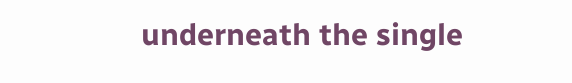underneath the single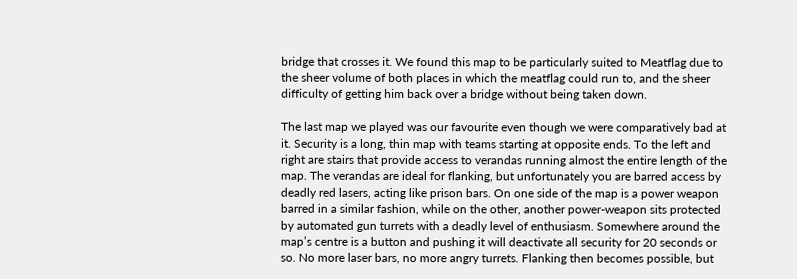bridge that crosses it. We found this map to be particularly suited to Meatflag due to the sheer volume of both places in which the meatflag could run to, and the sheer difficulty of getting him back over a bridge without being taken down.

The last map we played was our favourite even though we were comparatively bad at it. Security is a long, thin map with teams starting at opposite ends. To the left and right are stairs that provide access to verandas running almost the entire length of the map. The verandas are ideal for flanking, but unfortunately you are barred access by deadly red lasers, acting like prison bars. On one side of the map is a power weapon barred in a similar fashion, while on the other, another power-weapon sits protected by automated gun turrets with a deadly level of enthusiasm. Somewhere around the map’s centre is a button and pushing it will deactivate all security for 20 seconds or so. No more laser bars, no more angry turrets. Flanking then becomes possible, but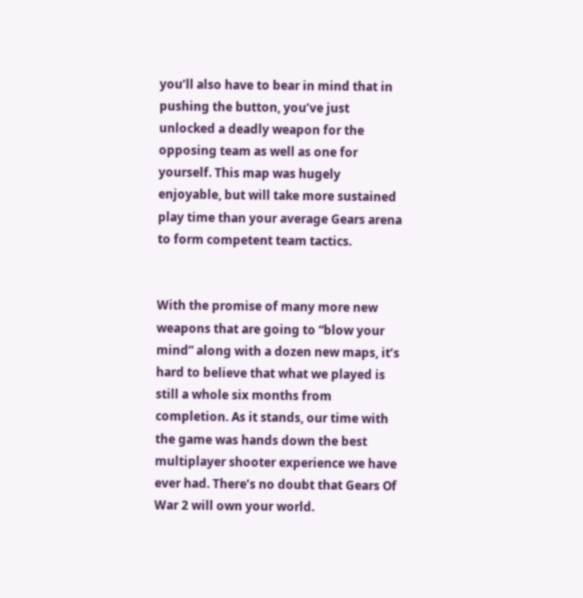you’ll also have to bear in mind that in pushing the button, you’ve just unlocked a deadly weapon for the opposing team as well as one for yourself. This map was hugely enjoyable, but will take more sustained play time than your average Gears arena to form competent team tactics.


With the promise of many more new weapons that are going to “blow your mind” along with a dozen new maps, it’s hard to believe that what we played is still a whole six months from completion. As it stands, our time with the game was hands down the best multiplayer shooter experience we have ever had. There’s no doubt that Gears Of War 2 will own your world.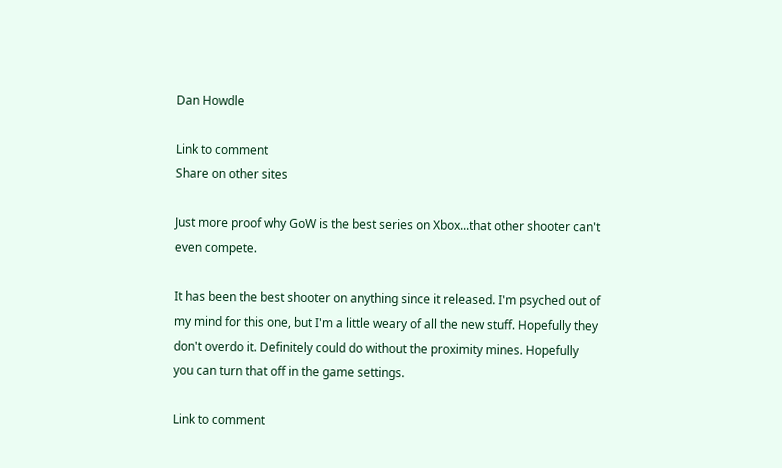Dan Howdle

Link to comment
Share on other sites

Just more proof why GoW is the best series on Xbox...that other shooter can't even compete.

It has been the best shooter on anything since it released. I'm psyched out of my mind for this one, but I'm a little weary of all the new stuff. Hopefully they don't overdo it. Definitely could do without the proximity mines. Hopefully you can turn that off in the game settings.

Link to comment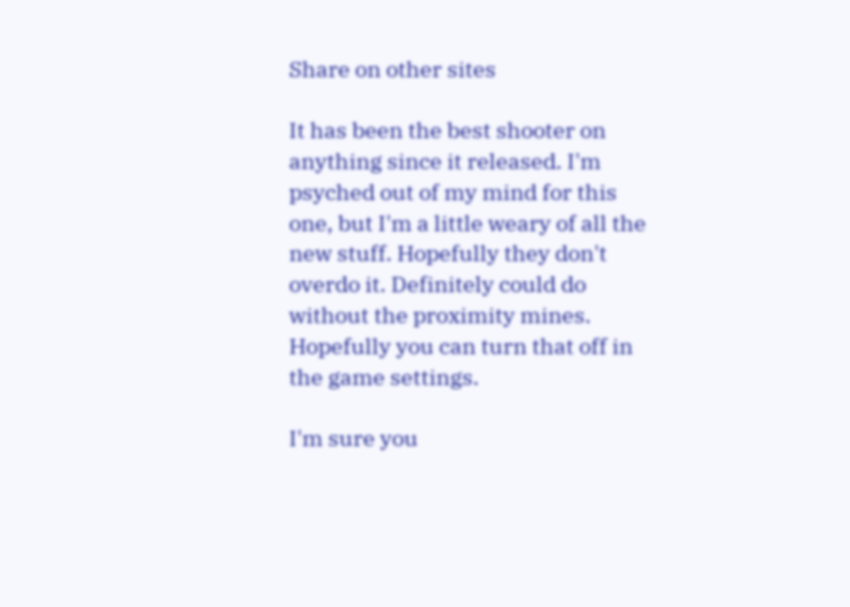Share on other sites

It has been the best shooter on anything since it released. I'm psyched out of my mind for this one, but I'm a little weary of all the new stuff. Hopefully they don't overdo it. Definitely could do without the proximity mines. Hopefully you can turn that off in the game settings.

I'm sure you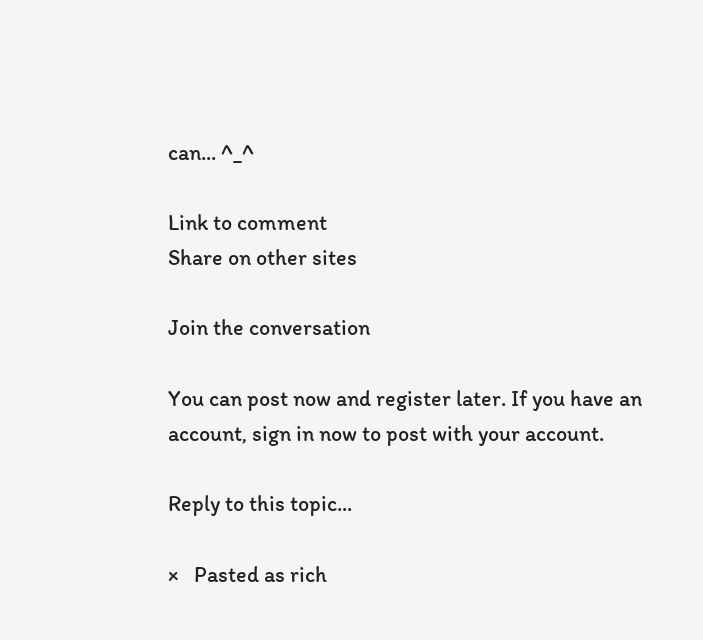can... ^_^

Link to comment
Share on other sites

Join the conversation

You can post now and register later. If you have an account, sign in now to post with your account.

Reply to this topic...

×   Pasted as rich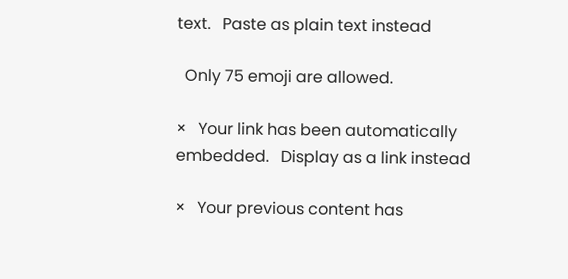text.   Paste as plain text instead

  Only 75 emoji are allowed.

×   Your link has been automatically embedded.   Display as a link instead

×   Your previous content has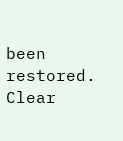been restored.   Clear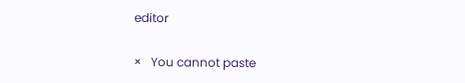editor

×   You cannot paste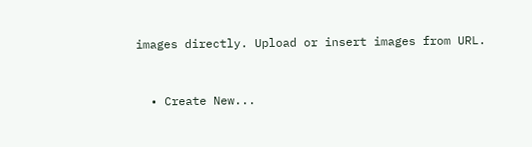images directly. Upload or insert images from URL.


  • Create New...